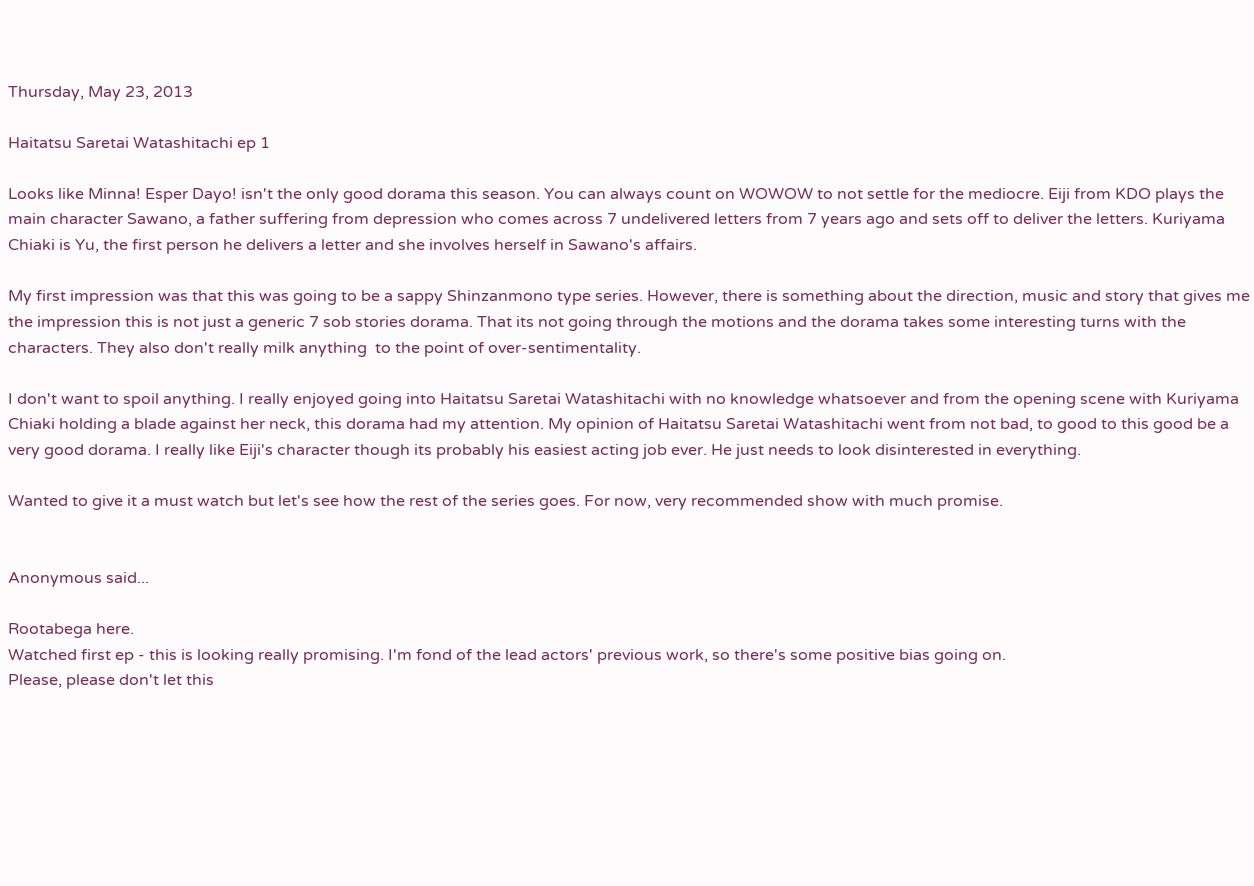Thursday, May 23, 2013

Haitatsu Saretai Watashitachi ep 1

Looks like Minna! Esper Dayo! isn't the only good dorama this season. You can always count on WOWOW to not settle for the mediocre. Eiji from KDO plays the main character Sawano, a father suffering from depression who comes across 7 undelivered letters from 7 years ago and sets off to deliver the letters. Kuriyama Chiaki is Yu, the first person he delivers a letter and she involves herself in Sawano's affairs.

My first impression was that this was going to be a sappy Shinzanmono type series. However, there is something about the direction, music and story that gives me the impression this is not just a generic 7 sob stories dorama. That its not going through the motions and the dorama takes some interesting turns with the characters. They also don't really milk anything  to the point of over-sentimentality.

I don't want to spoil anything. I really enjoyed going into Haitatsu Saretai Watashitachi with no knowledge whatsoever and from the opening scene with Kuriyama Chiaki holding a blade against her neck, this dorama had my attention. My opinion of Haitatsu Saretai Watashitachi went from not bad, to good to this good be a very good dorama. I really like Eiji's character though its probably his easiest acting job ever. He just needs to look disinterested in everything.

Wanted to give it a must watch but let's see how the rest of the series goes. For now, very recommended show with much promise.


Anonymous said...

Rootabega here.
Watched first ep - this is looking really promising. I'm fond of the lead actors' previous work, so there's some positive bias going on.
Please, please don't let this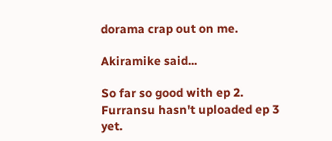dorama crap out on me.

Akiramike said...

So far so good with ep 2. Furransu hasn't uploaded ep 3 yet.